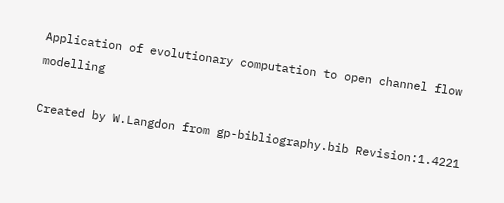Application of evolutionary computation to open channel flow modelling

Created by W.Langdon from gp-bibliography.bib Revision:1.4221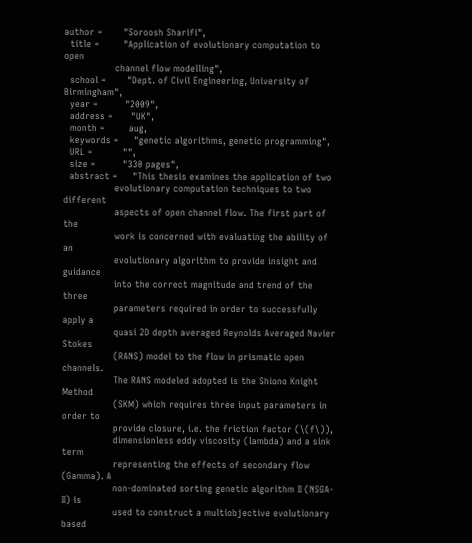author =       "Soroosh Sharifi",
  title =        "Application of evolutionary computation to open
                 channel flow modelling",
  school =       "Dept. of Civil Engineering, University of Birmingham",
  year =         "2009",
  address =      "UK",
  month =        aug,
  keywords =     "genetic algorithms, genetic programming",
  URL =          "",
  size =         "330 pages",
  abstract =     "This thesis examines the application of two
                 evolutionary computation techniques to two different
                 aspects of open channel flow. The first part of the
                 work is concerned with evaluating the ability of an
                 evolutionary algorithm to provide insight and guidance
                 into the correct magnitude and trend of the three
                 parameters required in order to successfully apply a
                 quasi 2D depth averaged Reynolds Averaged Navier Stokes
                 (RANS) model to the flow in prismatic open channels.
                 The RANS modeled adopted is the Shiono Knight Method
                 (SKM) which requires three input parameters in order to
                 provide closure, i.e. the friction factor (\(f\)),
                 dimensionless eddy viscosity (lambda) and a sink term
                 representing the effects of secondary flow (Gamma). A
                 non-dominated sorting genetic algorithm II (NSGA-II) is
                 used to construct a multiobjective evolutionary based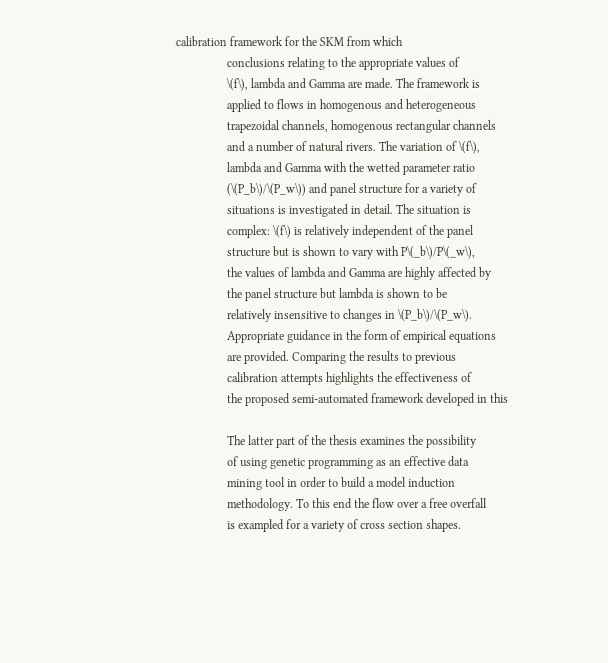calibration framework for the SKM from which
                 conclusions relating to the appropriate values of
                 \(f\), lambda and Gamma are made. The framework is
                 applied to flows in homogenous and heterogeneous
                 trapezoidal channels, homogenous rectangular channels
                 and a number of natural rivers. The variation of \(f\),
                 lambda and Gamma with the wetted parameter ratio
                 (\(P_b\)/\(P_w\)) and panel structure for a variety of
                 situations is investigated in detail. The situation is
                 complex: \(f\) is relatively independent of the panel
                 structure but is shown to vary with P\(_b\)/P\(_w\),
                 the values of lambda and Gamma are highly affected by
                 the panel structure but lambda is shown to be
                 relatively insensitive to changes in \(P_b\)/\(P_w\).
                 Appropriate guidance in the form of empirical equations
                 are provided. Comparing the results to previous
                 calibration attempts highlights the effectiveness of
                 the proposed semi-automated framework developed in this

                 The latter part of the thesis examines the possibility
                 of using genetic programming as an effective data
                 mining tool in order to build a model induction
                 methodology. To this end the flow over a free overfall
                 is exampled for a variety of cross section shapes.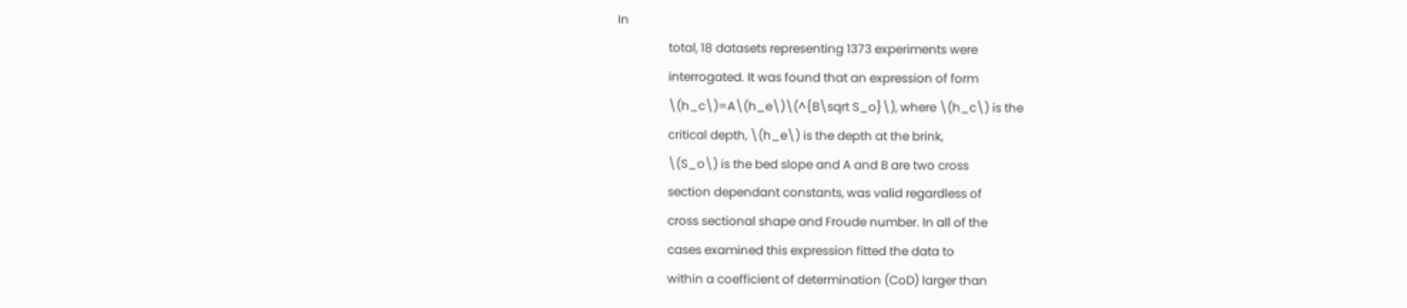In
                 total, 18 datasets representing 1373 experiments were
                 interrogated. It was found that an expression of form
                 \(h_c\)=A\(h_e\)\(^{B\sqrt S_o}\), where \(h_c\) is the
                 critical depth, \(h_e\) is the depth at the brink,
                 \(S_o\) is the bed slope and A and B are two cross
                 section dependant constants, was valid regardless of
                 cross sectional shape and Froude number. In all of the
                 cases examined this expression fitted the data to
                 within a coefficient of determination (CoD) larger than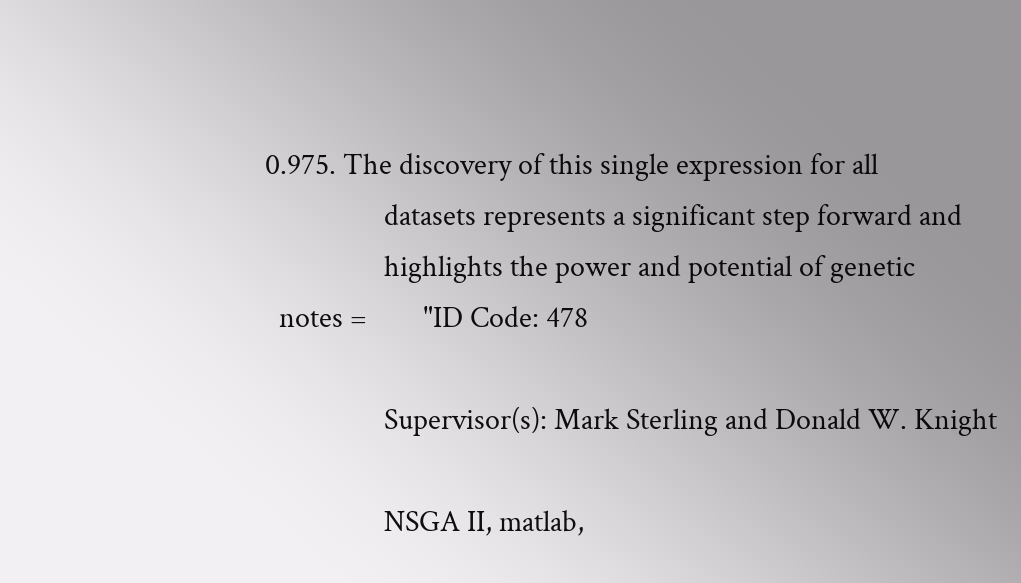0.975. The discovery of this single expression for all
                 datasets represents a significant step forward and
                 highlights the power and potential of genetic
  notes =        "ID Code: 478

                 Supervisor(s): Mark Sterling and Donald W. Knight

                 NSGA II, matlab,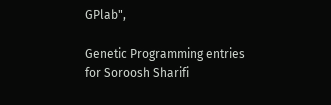GPlab",

Genetic Programming entries for Soroosh Sharifi